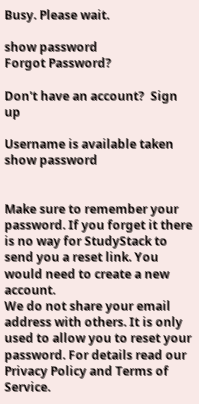Busy. Please wait.

show password
Forgot Password?

Don't have an account?  Sign up

Username is available taken
show password


Make sure to remember your password. If you forget it there is no way for StudyStack to send you a reset link. You would need to create a new account.
We do not share your email address with others. It is only used to allow you to reset your password. For details read our Privacy Policy and Terms of Service.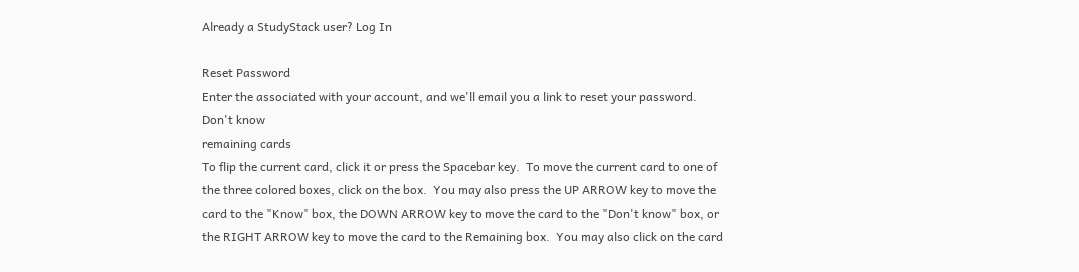Already a StudyStack user? Log In

Reset Password
Enter the associated with your account, and we'll email you a link to reset your password.
Don't know
remaining cards
To flip the current card, click it or press the Spacebar key.  To move the current card to one of the three colored boxes, click on the box.  You may also press the UP ARROW key to move the card to the "Know" box, the DOWN ARROW key to move the card to the "Don't know" box, or the RIGHT ARROW key to move the card to the Remaining box.  You may also click on the card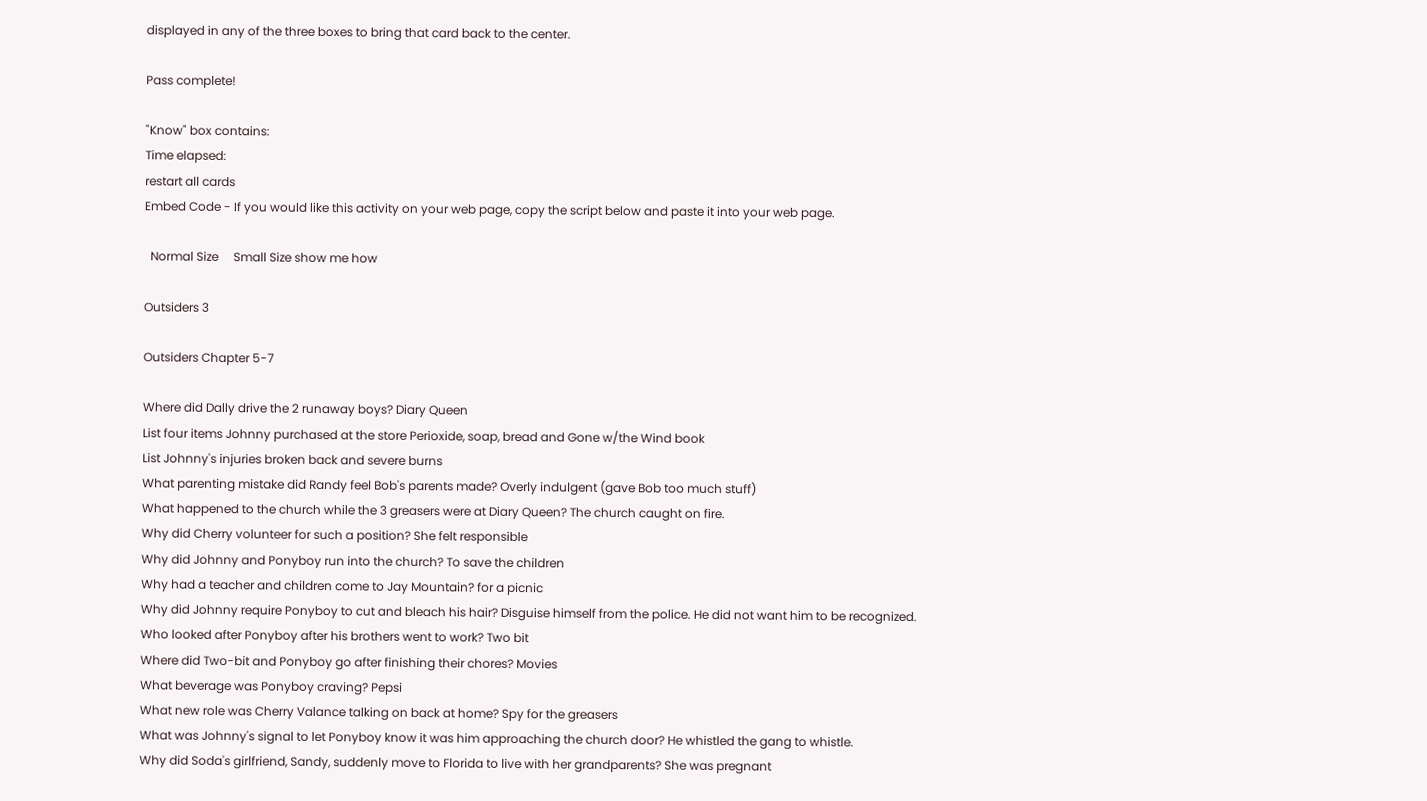displayed in any of the three boxes to bring that card back to the center.

Pass complete!

"Know" box contains:
Time elapsed:
restart all cards
Embed Code - If you would like this activity on your web page, copy the script below and paste it into your web page.

  Normal Size     Small Size show me how

Outsiders 3

Outsiders Chapter 5-7

Where did Dally drive the 2 runaway boys? Diary Queen
List four items Johnny purchased at the store Perioxide, soap, bread and Gone w/the Wind book
List Johnny's injuries broken back and severe burns
What parenting mistake did Randy feel Bob's parents made? Overly indulgent (gave Bob too much stuff)
What happened to the church while the 3 greasers were at Diary Queen? The church caught on fire.
Why did Cherry volunteer for such a position? She felt responsible
Why did Johnny and Ponyboy run into the church? To save the children
Why had a teacher and children come to Jay Mountain? for a picnic
Why did Johnny require Ponyboy to cut and bleach his hair? Disguise himself from the police. He did not want him to be recognized.
Who looked after Ponyboy after his brothers went to work? Two bit
Where did Two-bit and Ponyboy go after finishing their chores? Movies
What beverage was Ponyboy craving? Pepsi
What new role was Cherry Valance talking on back at home? Spy for the greasers
What was Johnny's signal to let Ponyboy know it was him approaching the church door? He whistled the gang to whistle.
Why did Soda's girlfriend, Sandy, suddenly move to Florida to live with her grandparents? She was pregnant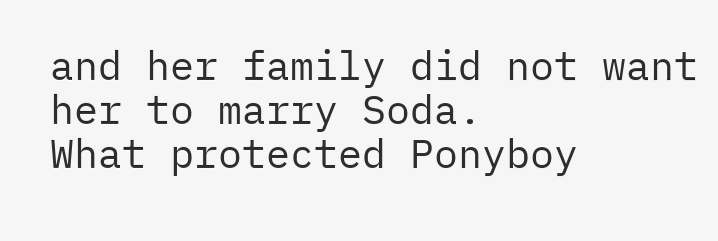and her family did not want her to marry Soda.
What protected Ponyboy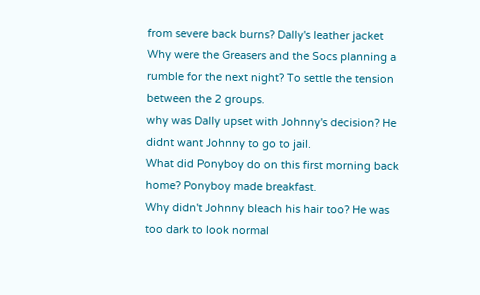from severe back burns? Dally's leather jacket
Why were the Greasers and the Socs planning a rumble for the next night? To settle the tension between the 2 groups.
why was Dally upset with Johnny's decision? He didnt want Johnny to go to jail.
What did Ponyboy do on this first morning back home? Ponyboy made breakfast.
Why didn't Johnny bleach his hair too? He was too dark to look normal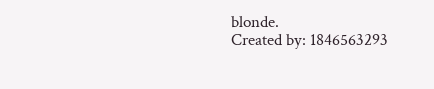blonde.
Created by: 1846563293